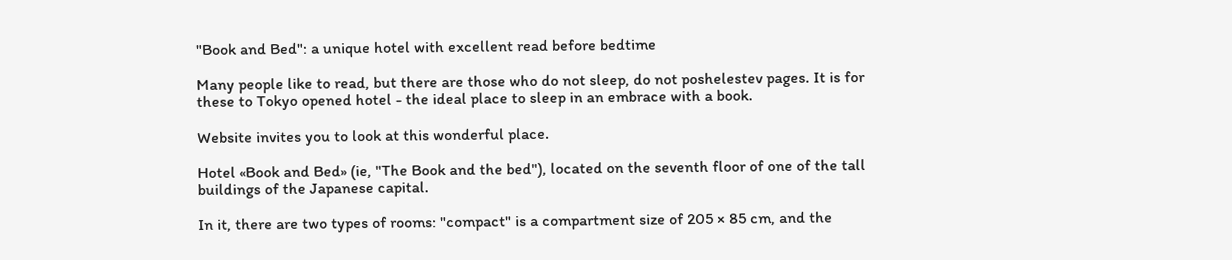"Book and Bed": a unique hotel with excellent read before bedtime

Many people like to read, but there are those who do not sleep, do not poshelestev pages. It is for these to Tokyo opened hotel - the ideal place to sleep in an embrace with a book.

Website invites you to look at this wonderful place.

Hotel «Book and Bed» (ie, "The Book and the bed"), located on the seventh floor of one of the tall buildings of the Japanese capital.

In it, there are two types of rooms: "compact" is a compartment size of 205 × 85 cm, and the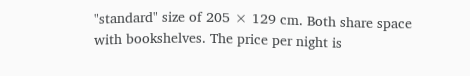"standard" size of 205 × 129 cm. Both share space with bookshelves. The price per night is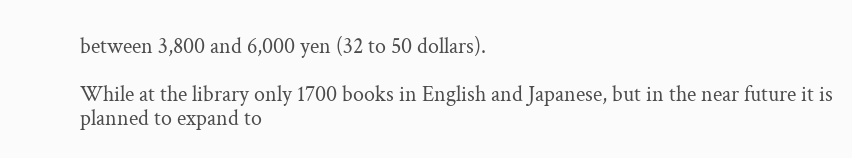between 3,800 and 6,000 yen (32 to 50 dollars).

While at the library only 1700 books in English and Japanese, but in the near future it is planned to expand to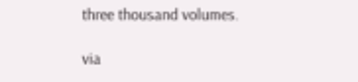three thousand volumes.

via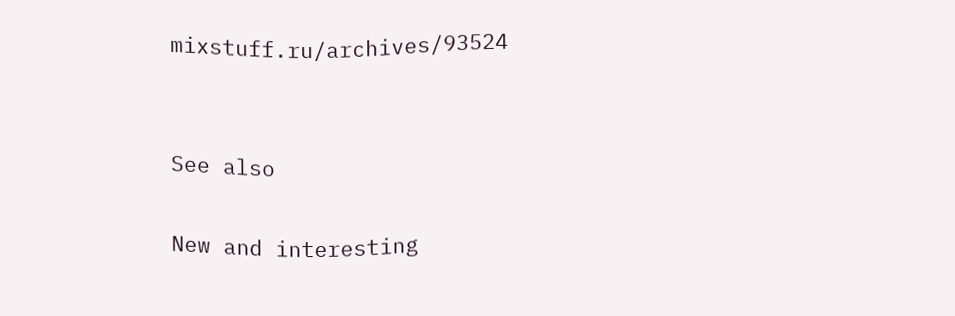mixstuff.ru/archives/93524


See also

New and interesting